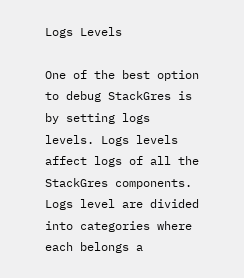Logs Levels

One of the best option to debug StackGres is by setting logs levels. Logs levels affect logs of all the StackGres components. Logs level are divided into categories where each belongs a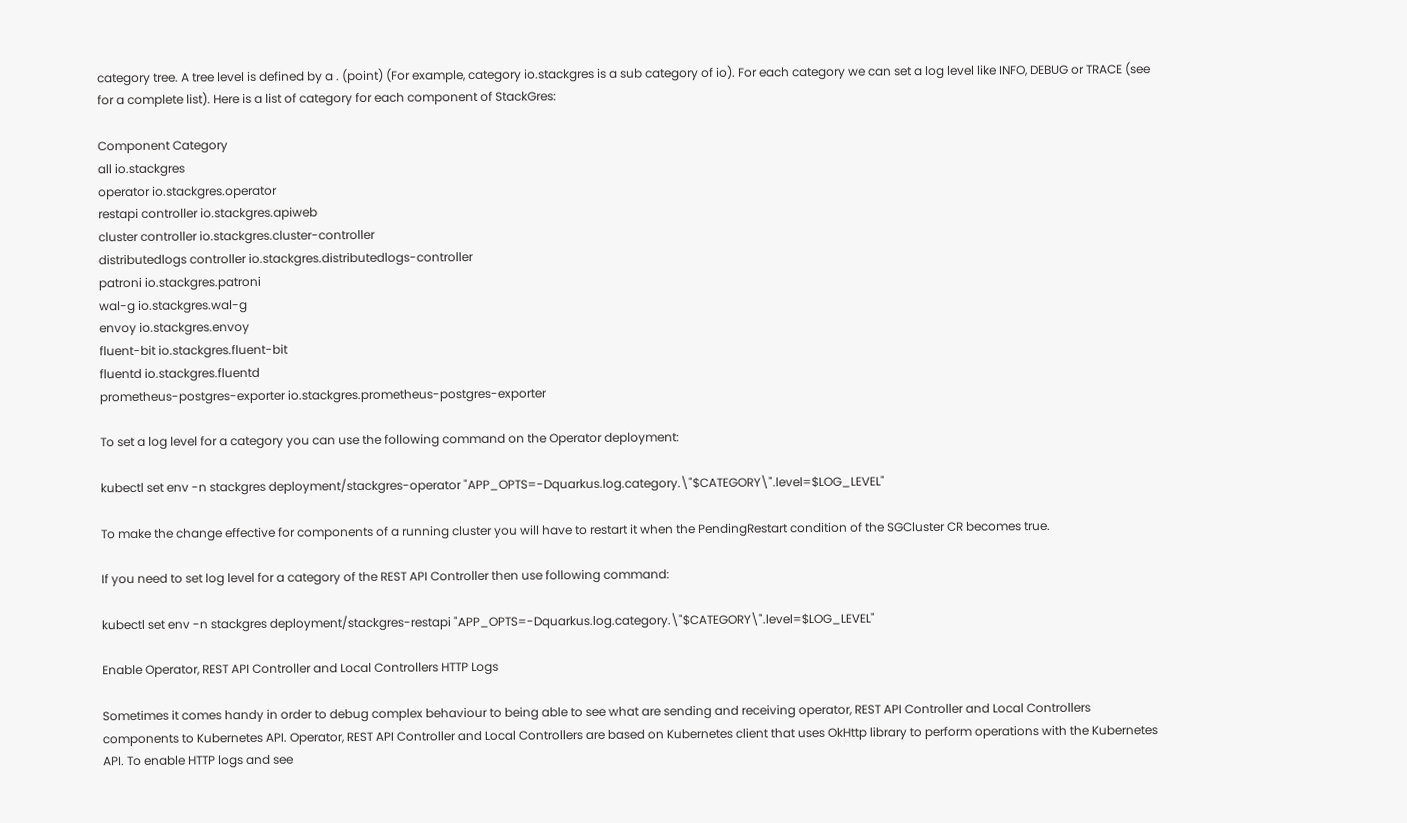category tree. A tree level is defined by a . (point) (For example, category io.stackgres is a sub category of io). For each category we can set a log level like INFO, DEBUG or TRACE (see for a complete list). Here is a list of category for each component of StackGres:

Component Category
all io.stackgres
operator io.stackgres.operator
restapi controller io.stackgres.apiweb
cluster controller io.stackgres.cluster-controller
distributedlogs controller io.stackgres.distributedlogs-controller
patroni io.stackgres.patroni
wal-g io.stackgres.wal-g
envoy io.stackgres.envoy
fluent-bit io.stackgres.fluent-bit
fluentd io.stackgres.fluentd
prometheus-postgres-exporter io.stackgres.prometheus-postgres-exporter

To set a log level for a category you can use the following command on the Operator deployment:

kubectl set env -n stackgres deployment/stackgres-operator "APP_OPTS=-Dquarkus.log.category.\"$CATEGORY\".level=$LOG_LEVEL"

To make the change effective for components of a running cluster you will have to restart it when the PendingRestart condition of the SGCluster CR becomes true.

If you need to set log level for a category of the REST API Controller then use following command:

kubectl set env -n stackgres deployment/stackgres-restapi "APP_OPTS=-Dquarkus.log.category.\"$CATEGORY\".level=$LOG_LEVEL"

Enable Operator, REST API Controller and Local Controllers HTTP Logs

Sometimes it comes handy in order to debug complex behaviour to being able to see what are sending and receiving operator, REST API Controller and Local Controllers components to Kubernetes API. Operator, REST API Controller and Local Controllers are based on Kubernetes client that uses OkHttp library to perform operations with the Kubernetes API. To enable HTTP logs and see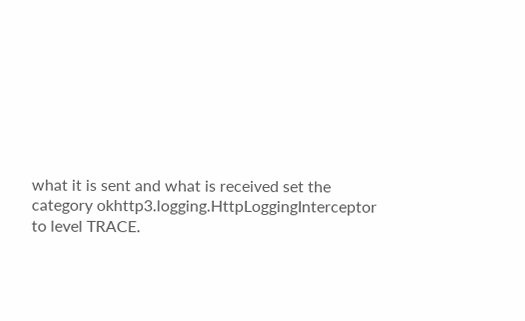what it is sent and what is received set the category okhttp3.logging.HttpLoggingInterceptor to level TRACE.